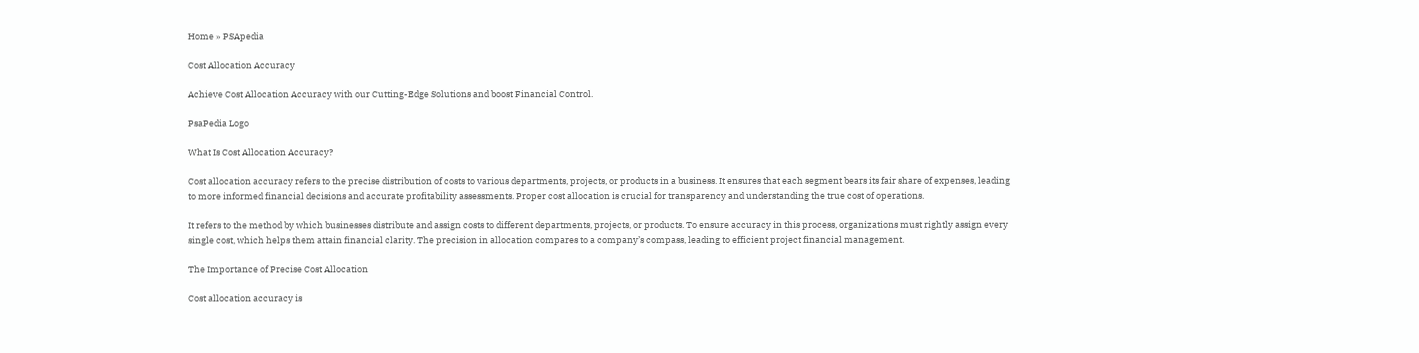Home » PSApedia

Cost Allocation Accuracy

Achieve Cost Allocation Accuracy with our Cutting-Edge Solutions and boost Financial Control.

PsaPedia Logo

What Is Cost Allocation Accuracy?

Cost allocation accuracy refers to the precise distribution of costs to various departments, projects, or products in a business. It ensures that each segment bears its fair share of expenses, leading to more informed financial decisions and accurate profitability assessments. Proper cost allocation is crucial for transparency and understanding the true cost of operations.

It refers to the method by which businesses distribute and assign costs to different departments, projects, or products. To ensure accuracy in this process, organizations must rightly assign every single cost, which helps them attain financial clarity. The precision in allocation compares to a company’s compass, leading to efficient project financial management.

The Importance of Precise Cost Allocation

Cost allocation accuracy is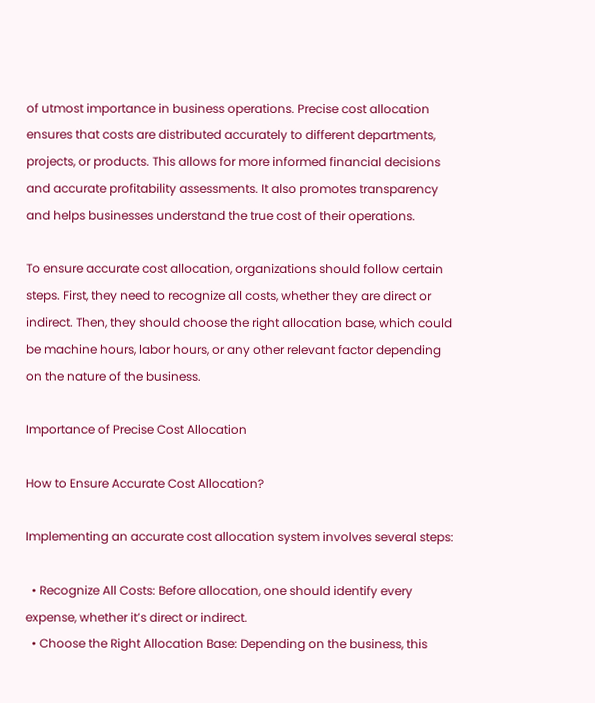of utmost importance in business operations. Precise cost allocation ensures that costs are distributed accurately to different departments, projects, or products. This allows for more informed financial decisions and accurate profitability assessments. It also promotes transparency and helps businesses understand the true cost of their operations.

To ensure accurate cost allocation, organizations should follow certain steps. First, they need to recognize all costs, whether they are direct or indirect. Then, they should choose the right allocation base, which could be machine hours, labor hours, or any other relevant factor depending on the nature of the business.

Importance of Precise Cost Allocation

How to Ensure Accurate Cost Allocation?

Implementing an accurate cost allocation system involves several steps:

  • Recognize All Costs: Before allocation, one should identify every expense, whether it’s direct or indirect.
  • Choose the Right Allocation Base: Depending on the business, this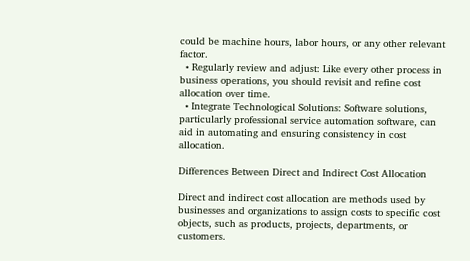could be machine hours, labor hours, or any other relevant factor.
  • Regularly review and adjust: Like every other process in business operations, you should revisit and refine cost allocation over time.
  • Integrate Technological Solutions: Software solutions, particularly professional service automation software, can aid in automating and ensuring consistency in cost allocation.

Differences Between Direct and Indirect Cost Allocation

Direct and indirect cost allocation are methods used by businesses and organizations to assign costs to specific cost objects, such as products, projects, departments, or customers.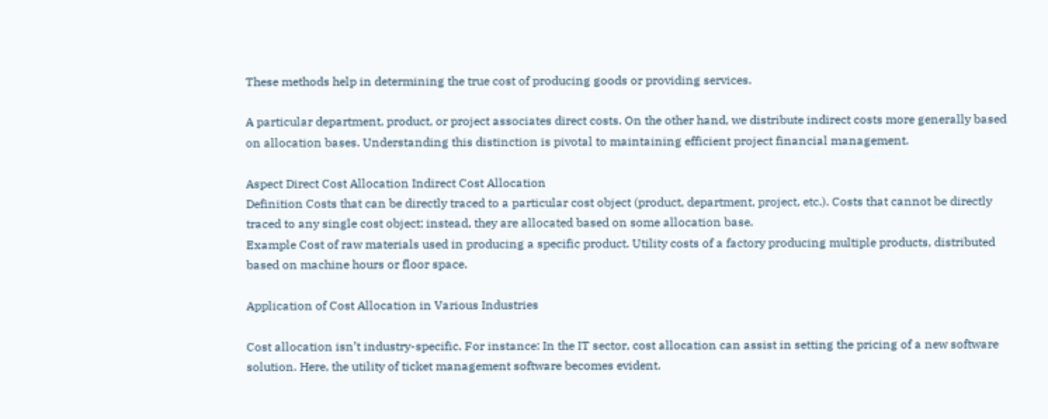These methods help in determining the true cost of producing goods or providing services.

A particular department, product, or project associates direct costs. On the other hand, we distribute indirect costs more generally based on allocation bases. Understanding this distinction is pivotal to maintaining efficient project financial management.

Aspect Direct Cost Allocation Indirect Cost Allocation
Definition Costs that can be directly traced to a particular cost object (product, department, project, etc.). Costs that cannot be directly traced to any single cost object; instead, they are allocated based on some allocation base.
Example Cost of raw materials used in producing a specific product. Utility costs of a factory producing multiple products, distributed based on machine hours or floor space.

Application of Cost Allocation in Various Industries

Cost allocation isn’t industry-specific. For instance: In the IT sector, cost allocation can assist in setting the pricing of a new software solution. Here, the utility of ticket management software becomes evident.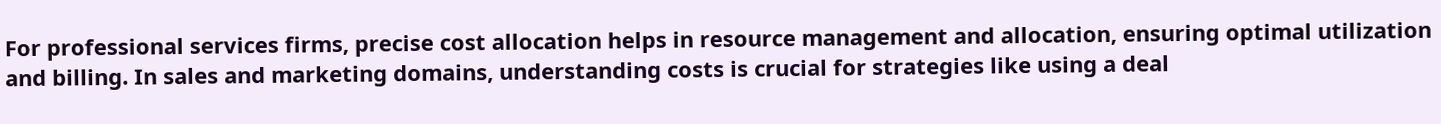For professional services firms, precise cost allocation helps in resource management and allocation, ensuring optimal utilization and billing. In sales and marketing domains, understanding costs is crucial for strategies like using a deal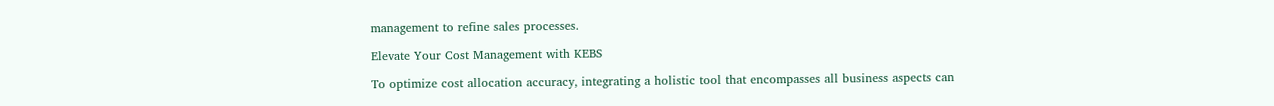management to refine sales processes.

Elevate Your Cost Management with KEBS

To optimize cost allocation accuracy, integrating a holistic tool that encompasses all business aspects can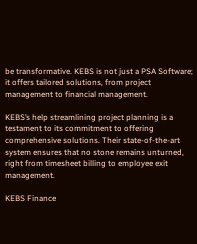be transformative. KEBS is not just a PSA Software; it offers tailored solutions, from project management to financial management.

KEBS’s help streamlining project planning is a testament to its commitment to offering comprehensive solutions. Their state-of-the-art system ensures that no stone remains unturned, right from timesheet billing to employee exit management.

KEBS Finance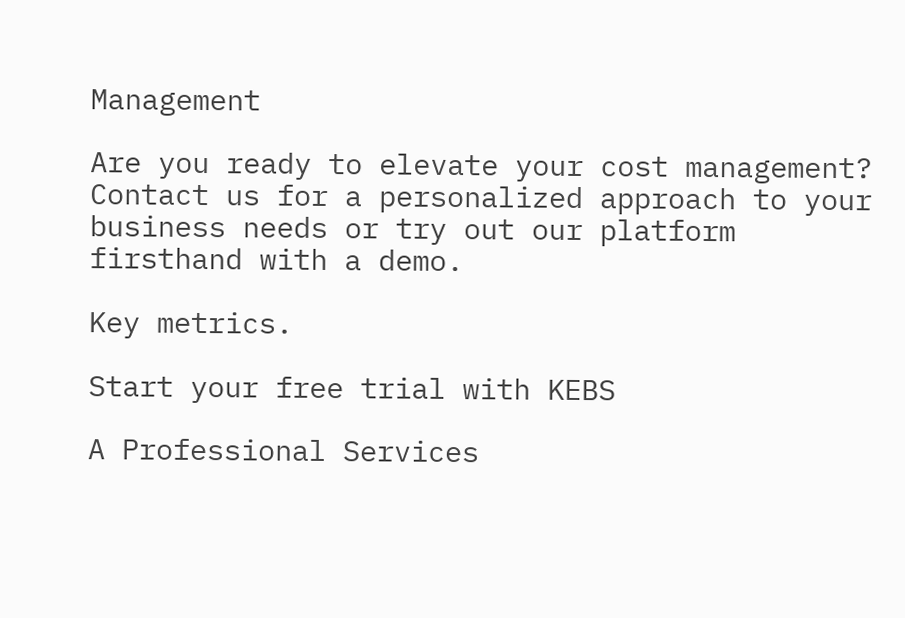Management

Are you ready to elevate your cost management? Contact us for a personalized approach to your business needs or try out our platform firsthand with a demo.

Key metrics.

Start your free trial with KEBS

A Professional Services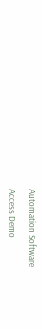Automation Software

Access Demo